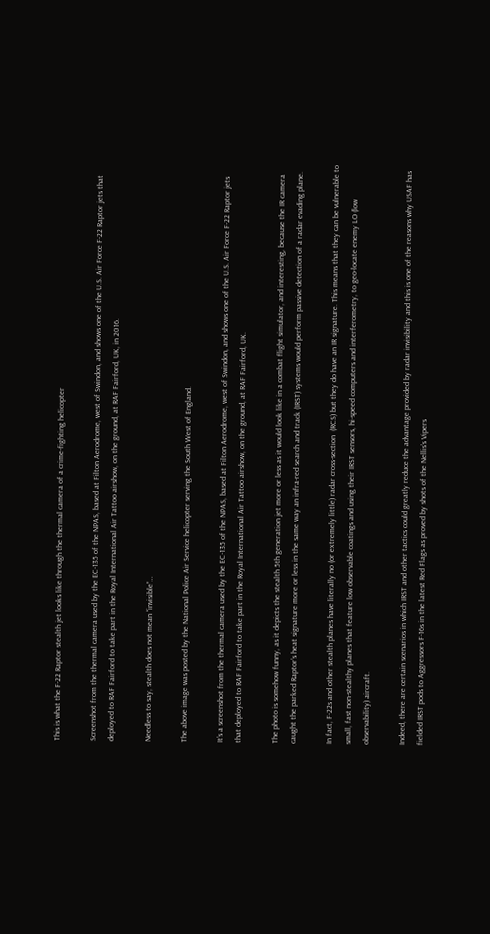This is what the F-22 Raptor stealth jet looks like through the thermal camera of a crime-fighting helicopter

Screenshot from the thermal camera used by the EC-135 of the NPAS, based at Filton Aerodrome, west of Swindon, and shows one of the U.S. Air Force F-22 Raptor jets that deployed to RAF Fairford to take part in the Royal International Air Tattoo airshow, on the ground, at RAF Fairford, UK, in 2016.

Needless to say, stealth does not mean “invisible”…

The above image was posted by the National Police Air Service helicopter serving the South West of England.

It’s a screenshot from the thermal camera used by the EC-135 of the NPAS, based at Filton Aerodrome, west of Swindon, and shows one of the U.S. Air Force F-22 Raptor jets that deployed to RAF Fairford to take part in the Royal International Air Tattoo airshow, on the ground, at RAF Fairford, UK.

The photo is somehow funny, as it depicts the stealth 5th generation jet more or less as it would look like in a combat flight simulator, and interesting, because the IR camera caught the parked Raptor’s heat signature more or less in the same way an infra-red search and track (IRST) systems would perform passive detection of a radar evading plane.

In fact, F-22s and other stealth planes have literally no (or extremely little) radar cross-section  (RCS) but they do have an IR signature. This means that they can be vulnerable to small, fast non-stealthy planes that feature low observable coatings and using their IRST sensors, hi-speed computers and interferometry, to geo-locate enemy LO (low observability) aircraft.

Indeed, there are certain scenarios in which IRST and other tactics could greatly reduce the advantage provided by radar invisibility and this is one of the reasons why USAF has fielded IRST pods to Aggressors F-16s in the latest Red Flags as proved by shots of the Nellis’s Vipers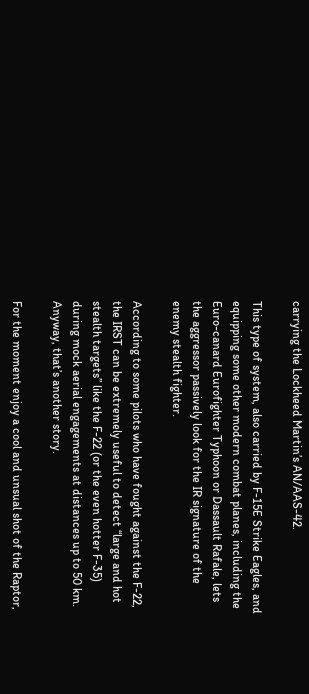carrying the Lockheed Martin’s AN/AAS-42.

This type of system, also carried by F-15E Strike Eagles, and equipping some other modern combat planes, including the Euro-canard Eurofighter Typhoon or Dassault Rafale, lets the aggressor passively look for the IR signature of the enemy stealth fighter.

According to some pilots who have fought against the F-22, the IRST can be extremely useful to detect “large and hot stealth targets” like the F-22 (or the even hotter F-35) during mock aerial engagements at distances up to 50 km. Anyway, that’s another story.

For the moment enjoy a cool and unsual shot of the Raptor,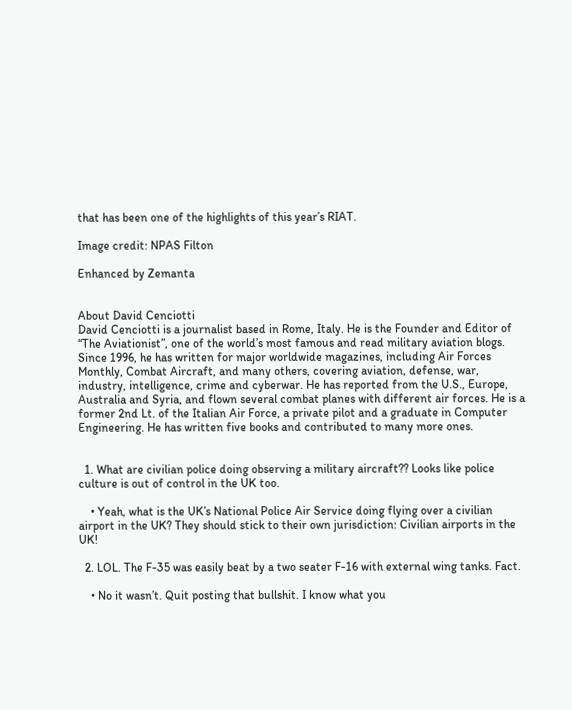that has been one of the highlights of this year’s RIAT.

Image credit: NPAS Filton

Enhanced by Zemanta


About David Cenciotti
David Cenciotti is a journalist based in Rome, Italy. He is the Founder and Editor of “The Aviationist”, one of the world’s most famous and read military aviation blogs. Since 1996, he has written for major worldwide magazines, including Air Forces Monthly, Combat Aircraft, and many others, covering aviation, defense, war, industry, intelligence, crime and cyberwar. He has reported from the U.S., Europe, Australia and Syria, and flown several combat planes with different air forces. He is a former 2nd Lt. of the Italian Air Force, a private pilot and a graduate in Computer Engineering. He has written five books and contributed to many more ones.


  1. What are civilian police doing observing a military aircraft?? Looks like police culture is out of control in the UK too.

    • Yeah, what is the UK’s National Police Air Service doing flying over a civilian airport in the UK? They should stick to their own jurisdiction: Civilian airports in the UK!

  2. LOL. The F-35 was easily beat by a two seater F-16 with external wing tanks. Fact.

    • No it wasn’t. Quit posting that bullshit. I know what you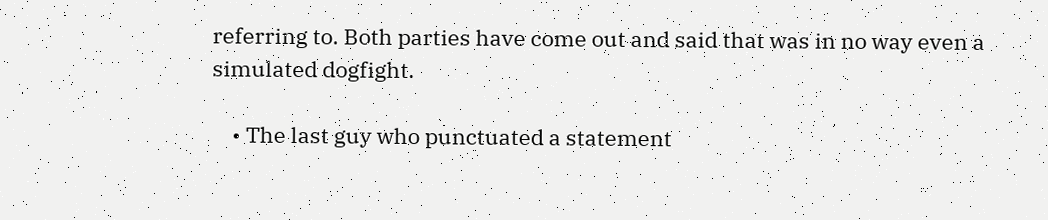referring to. Both parties have come out and said that was in no way even a simulated dogfight.

    • The last guy who punctuated a statement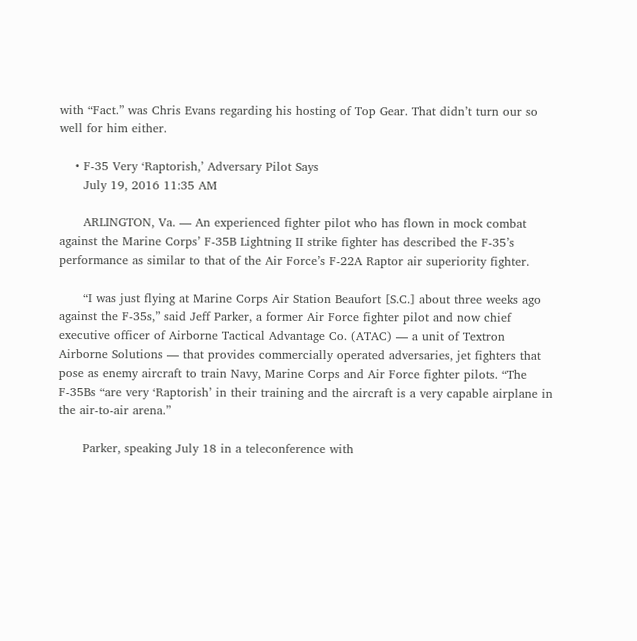with “Fact.” was Chris Evans regarding his hosting of Top Gear. That didn’t turn our so well for him either.

    • F-35 Very ‘Raptorish,’ Adversary Pilot Says
      July 19, 2016 11:35 AM

      ARLINGTON, Va. — An experienced fighter pilot who has flown in mock combat against the Marine Corps’ F-35B Lightning II strike fighter has described the F-35’s performance as similar to that of the Air Force’s F-22A Raptor air superiority fighter.

      “I was just flying at Marine Corps Air Station Beaufort [S.C.] about three weeks ago against the F-35s,” said Jeff Parker, a former Air Force fighter pilot and now chief executive officer of Airborne Tactical Advantage Co. (ATAC) — a unit of Textron Airborne Solutions — that provides commercially operated adversaries, jet fighters that pose as enemy aircraft to train Navy, Marine Corps and Air Force fighter pilots. “The F-35Bs “are very ‘Raptorish’ in their training and the aircraft is a very capable airplane in the air-to-air arena.”

      Parker, speaking July 18 in a teleconference with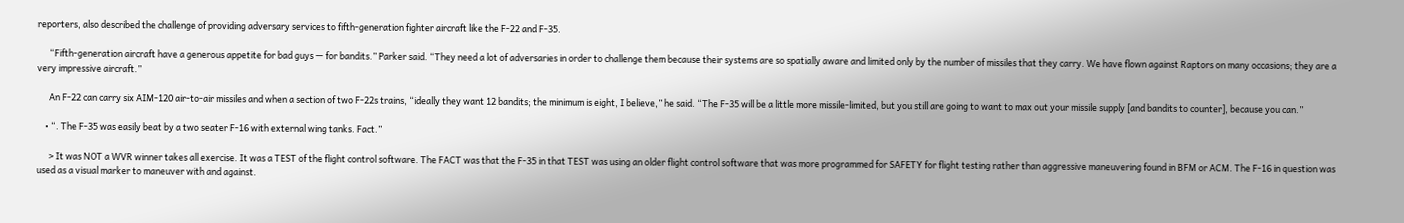reporters, also described the challenge of providing adversary services to fifth-generation fighter aircraft like the F-22 and F-35.

      “Fifth-generation aircraft have a generous appetite for bad guys — for bandits.” Parker said. “They need a lot of adversaries in order to challenge them because their systems are so spatially aware and limited only by the number of missiles that they carry. We have flown against Raptors on many occasions; they are a very impressive aircraft.”

      An F-22 can carry six AIM-120 air-to-air missiles and when a section of two F-22s trains, “ideally they want 12 bandits; the minimum is eight, I believe,” he said. “The F-35 will be a little more missile-limited, but you still are going to want to max out your missile supply [and bandits to counter], because you can.”

    • “. The F-35 was easily beat by a two seater F-16 with external wing tanks. Fact.”

      > It was NOT a WVR winner takes all exercise. It was a TEST of the flight control software. The FACT was that the F-35 in that TEST was using an older flight control software that was more programmed for SAFETY for flight testing rather than aggressive maneuvering found in BFM or ACM. The F-16 in question was used as a visual marker to maneuver with and against.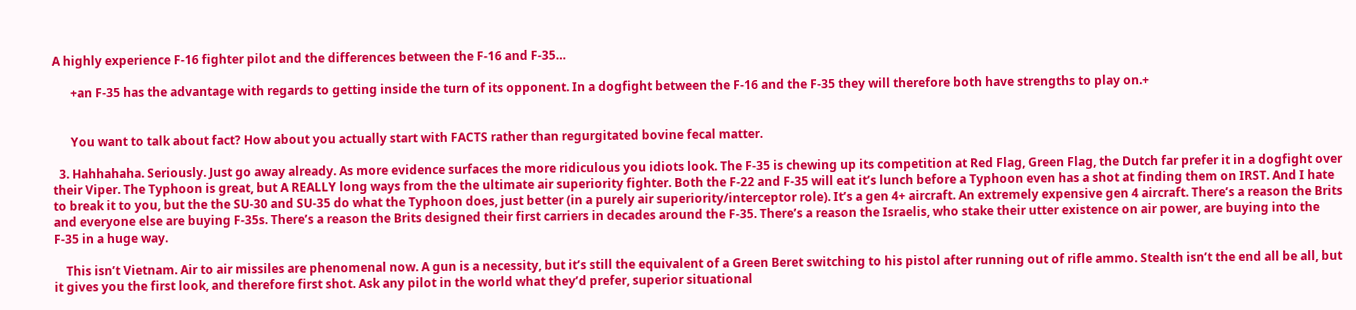A highly experience F-16 fighter pilot and the differences between the F-16 and F-35…

      +an F-35 has the advantage with regards to getting inside the turn of its opponent. In a dogfight between the F-16 and the F-35 they will therefore both have strengths to play on.+


      You want to talk about fact? How about you actually start with FACTS rather than regurgitated bovine fecal matter.

  3. Hahhahaha. Seriously. Just go away already. As more evidence surfaces the more ridiculous you idiots look. The F-35 is chewing up its competition at Red Flag, Green Flag, the Dutch far prefer it in a dogfight over their Viper. The Typhoon is great, but A REALLY long ways from the the ultimate air superiority fighter. Both the F-22 and F-35 will eat it’s lunch before a Typhoon even has a shot at finding them on IRST. And I hate to break it to you, but the the SU-30 and SU-35 do what the Typhoon does, just better (in a purely air superiority/interceptor role). It’s a gen 4+ aircraft. An extremely expensive gen 4 aircraft. There’s a reason the Brits and everyone else are buying F-35s. There’s a reason the Brits designed their first carriers in decades around the F-35. There’s a reason the Israelis, who stake their utter existence on air power, are buying into the F-35 in a huge way.

    This isn’t Vietnam. Air to air missiles are phenomenal now. A gun is a necessity, but it’s still the equivalent of a Green Beret switching to his pistol after running out of rifle ammo. Stealth isn’t the end all be all, but it gives you the first look, and therefore first shot. Ask any pilot in the world what they’d prefer, superior situational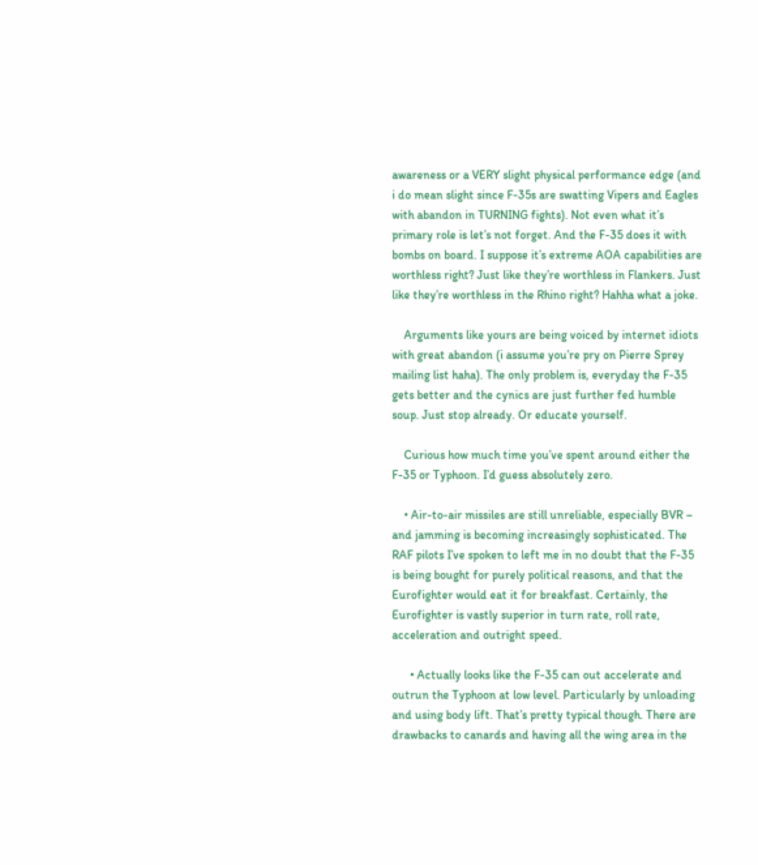awareness or a VERY slight physical performance edge (and i do mean slight since F-35s are swatting Vipers and Eagles with abandon in TURNING fights). Not even what it’s primary role is let’s not forget. And the F-35 does it with bombs on board. I suppose it’s extreme AOA capabilities are worthless right? Just like they’re worthless in Flankers. Just like they’re worthless in the Rhino right? Hahha what a joke.

    Arguments like yours are being voiced by internet idiots with great abandon (i assume you’re pry on Pierre Sprey mailing list haha). The only problem is, everyday the F-35 gets better and the cynics are just further fed humble soup. Just stop already. Or educate yourself.

    Curious how much time you’ve spent around either the F-35 or Typhoon. I’d guess absolutely zero.

    • Air-to-air missiles are still unreliable, especially BVR – and jamming is becoming increasingly sophisticated. The RAF pilots I’ve spoken to left me in no doubt that the F-35 is being bought for purely political reasons, and that the Eurofighter would eat it for breakfast. Certainly, the Eurofighter is vastly superior in turn rate, roll rate, acceleration and outright speed.

      • Actually looks like the F-35 can out accelerate and outrun the Typhoon at low level. Particularly by unloading and using body lift. That’s pretty typical though. There are drawbacks to canards and having all the wing area in the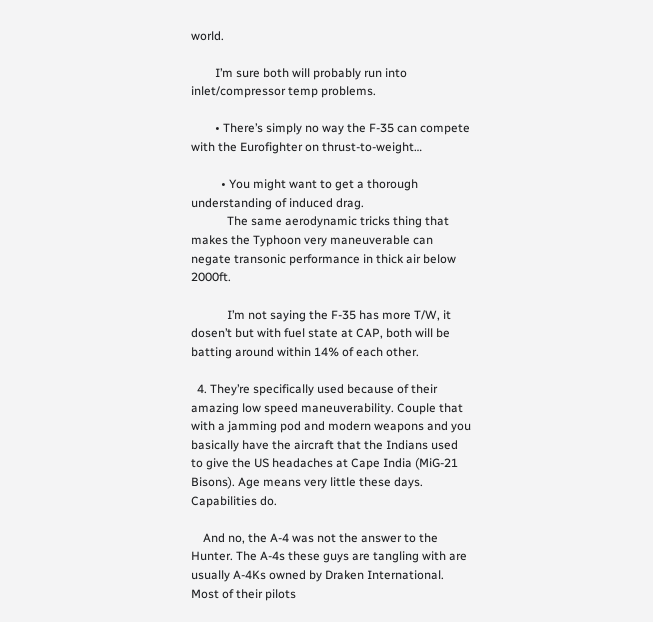world.

        I’m sure both will probably run into inlet/compressor temp problems.

        • There’s simply no way the F-35 can compete with the Eurofighter on thrust-to-weight…

          • You might want to get a thorough understanding of induced drag.
            The same aerodynamic tricks thing that makes the Typhoon very maneuverable can negate transonic performance in thick air below 2000ft.

            I’m not saying the F-35 has more T/W, it dosen’t but with fuel state at CAP, both will be batting around within 14% of each other.

  4. They’re specifically used because of their amazing low speed maneuverability. Couple that with a jamming pod and modern weapons and you basically have the aircraft that the Indians used to give the US headaches at Cape India (MiG-21 Bisons). Age means very little these days. Capabilities do.

    And no, the A-4 was not the answer to the Hunter. The A-4s these guys are tangling with are usually A-4Ks owned by Draken International. Most of their pilots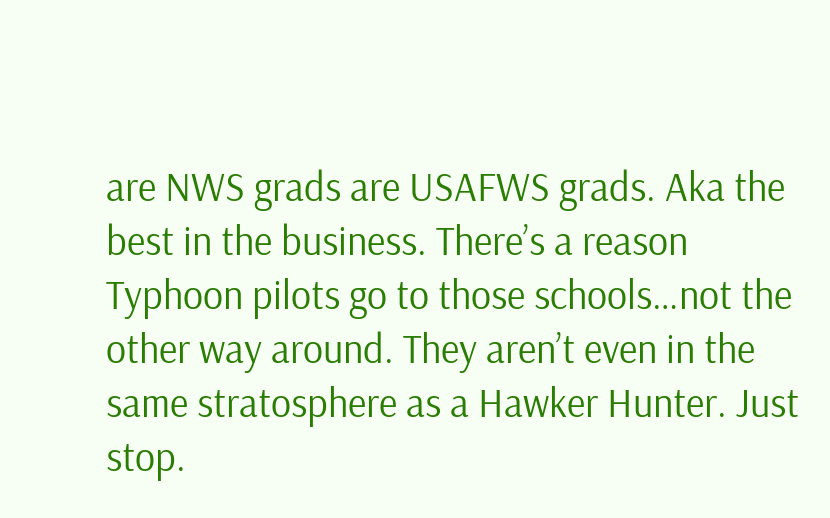are NWS grads are USAFWS grads. Aka the best in the business. There’s a reason Typhoon pilots go to those schools…not the other way around. They aren’t even in the same stratosphere as a Hawker Hunter. Just stop.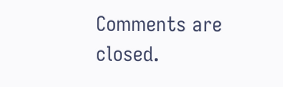Comments are closed.